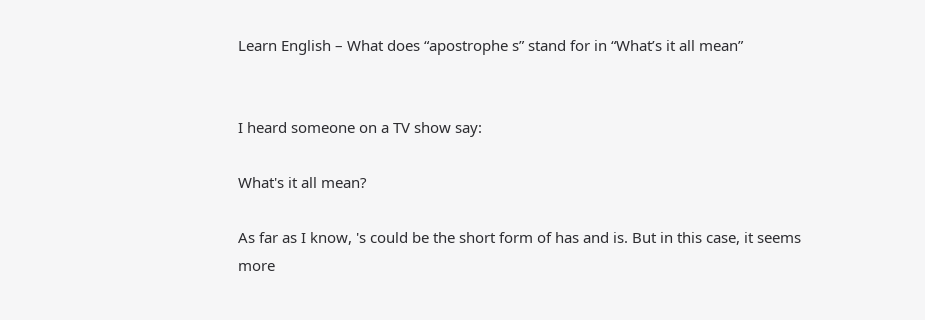Learn English – What does “apostrophe s” stand for in “What’s it all mean”


I heard someone on a TV show say:

What's it all mean?

As far as I know, 's could be the short form of has and is. But in this case, it seems more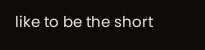like to be the short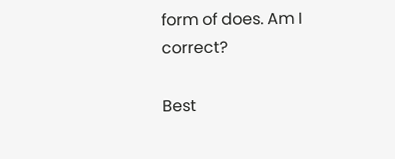form of does. Am I correct?

Best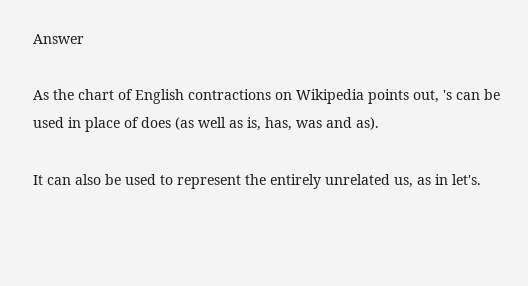Answer

As the chart of English contractions on Wikipedia points out, 's can be used in place of does (as well as is, has, was and as).

It can also be used to represent the entirely unrelated us, as in let's.